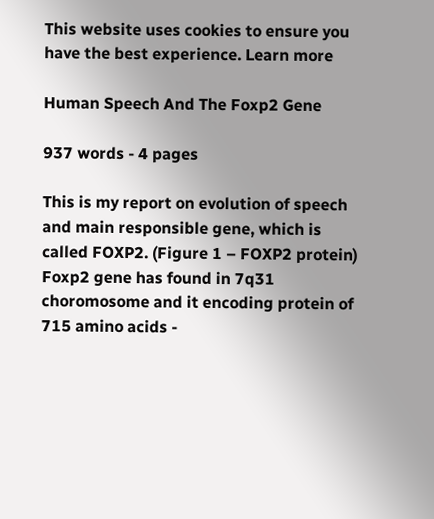This website uses cookies to ensure you have the best experience. Learn more

Human Speech And The Foxp2 Gene

937 words - 4 pages

This is my report on evolution of speech and main responsible gene, which is called FOXP2. (Figure 1 – FOXP2 protein)
Foxp2 gene has found in 7q31 choromosome and it encoding protein of 715 amino acids -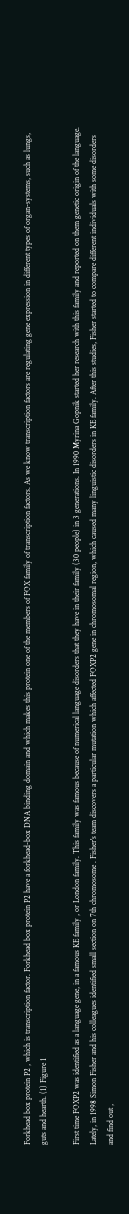Forkhead box protein P2 , which is transcription factor. Forkhead box protein P2 have a forkhead-box DNA binding domain and which makes this protein one of the members of FOX family of transcription factors. As we know transcription factors are regulating gene expression in different types of organ-systems, such as lungs, guts and hearth. (1) Figure 1

First time FOXP2 was identified as a language gene, in a famous KE family , or London family. This family was famous because of numerical language disorders that they have in their family (30 people) in 3 generations. In 1990 Myrina Gopnik started her research with this family and reported on them genetic origin of the language. Lately, in 1998 Simon Fisher and his colleagues identified small section on 7th chromosome . Fisher's team discovers a particular mutation which affected FOXP2 gene in chromosomal region, which caused many linguistic disorders in KE family. After this studies, Fisher started to compare different individuals with some disorders and find out ,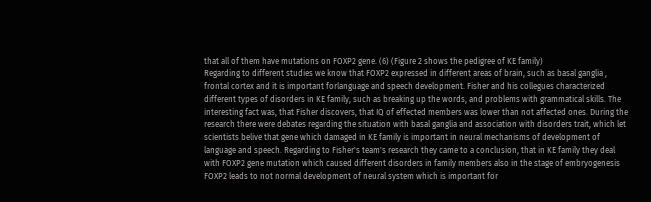that all of them have mutations on FOXP2 gene. (6) (Figure 2 shows the pedigree of KE family)
Regarding to different studies we know that FOXP2 expressed in different areas of brain, such as basal ganglia , frontal cortex and it is important forlanguage and speech development. Fisher and his collegues characterized different types of disorders in KE family, such as breaking up the words, and problems with grammatical skills. The interesting fact was, that Fisher discovers, that IQ of effected members was lower than not affected ones. During the research there were debates regarding the situation with basal ganglia and association with disorders trait, which let scientists belive that gene which damaged in KE family is important in neural mechanisms of development of language and speech. Regarding to Fisher's team's research they came to a conclusion, that in KE family they deal with FOXP2 gene mutation which caused different disorders in family members also in the stage of embryogenesis FOXP2 leads to not normal development of neural system which is important for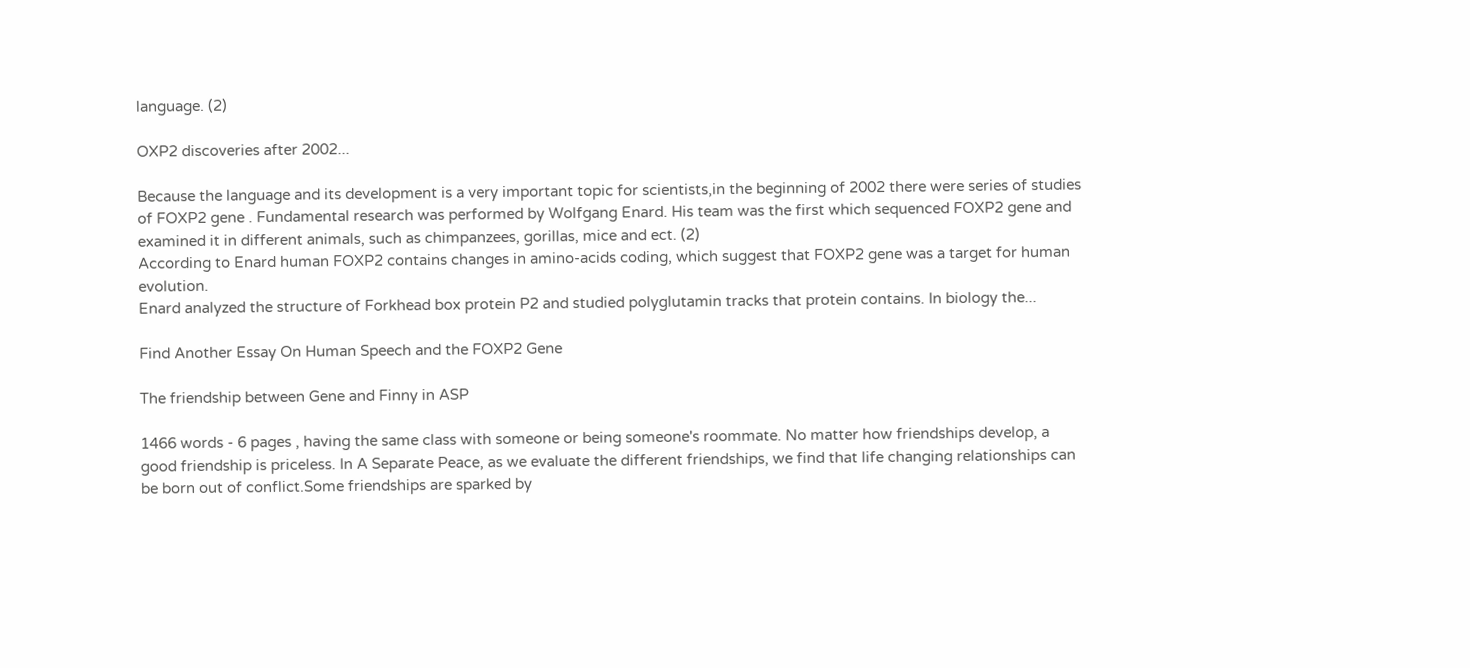language. (2)

OXP2 discoveries after 2002...

Because the language and its development is a very important topic for scientists,in the beginning of 2002 there were series of studies of FOXP2 gene . Fundamental research was performed by Wolfgang Enard. His team was the first which sequenced FOXP2 gene and examined it in different animals, such as chimpanzees, gorillas, mice and ect. (2)
According to Enard human FOXP2 contains changes in amino-acids coding, which suggest that FOXP2 gene was a target for human evolution.
Enard analyzed the structure of Forkhead box protein P2 and studied polyglutamin tracks that protein contains. In biology the...

Find Another Essay On Human Speech and the FOXP2 Gene

The friendship between Gene and Finny in ASP

1466 words - 6 pages , having the same class with someone or being someone's roommate. No matter how friendships develop, a good friendship is priceless. In A Separate Peace, as we evaluate the different friendships, we find that life changing relationships can be born out of conflict.Some friendships are sparked by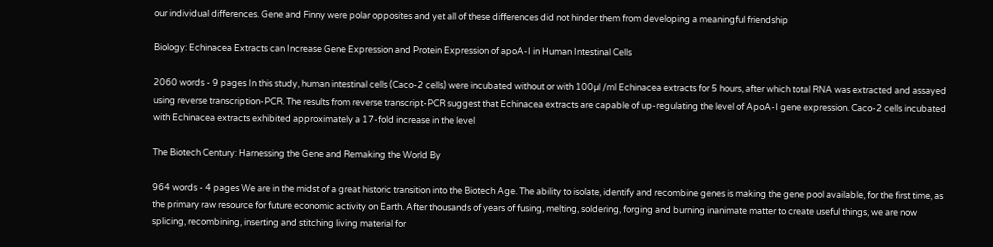our individual differences. Gene and Finny were polar opposites and yet all of these differences did not hinder them from developing a meaningful friendship

Biology: Echinacea Extracts can Increase Gene Expression and Protein Expression of apoA-I in Human Intestinal Cells

2060 words - 9 pages In this study, human intestinal cells (Caco-2 cells) were incubated without or with 100µl /ml Echinacea extracts for 5 hours, after which total RNA was extracted and assayed using reverse transcription-PCR. The results from reverse transcript-PCR suggest that Echinacea extracts are capable of up-regulating the level of ApoA-I gene expression. Caco-2 cells incubated with Echinacea extracts exhibited approximately a 17-fold increase in the level

The Biotech Century: Harnessing the Gene and Remaking the World By

964 words - 4 pages We are in the midst of a great historic transition into the Biotech Age. The ability to isolate, identify and recombine genes is making the gene pool available, for the first time, as the primary raw resource for future economic activity on Earth. After thousands of years of fusing, melting, soldering, forging and burning inanimate matter to create useful things, we are now splicing, recombining, inserting and stitching living material for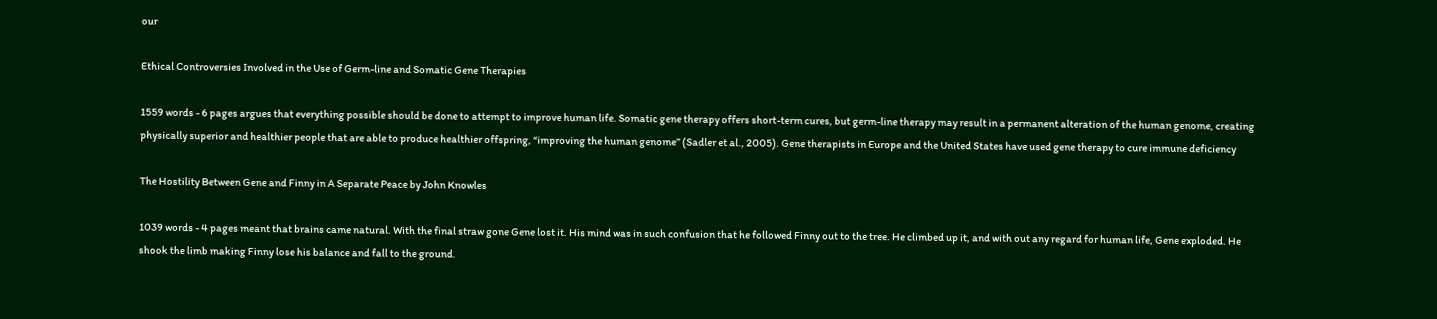our

Ethical Controversies Involved in the Use of Germ-line and Somatic Gene Therapies

1559 words - 6 pages argues that everything possible should be done to attempt to improve human life. Somatic gene therapy offers short-term cures, but germ-line therapy may result in a permanent alteration of the human genome, creating physically superior and healthier people that are able to produce healthier offspring, “improving the human genome” (Sadler et al., 2005). Gene therapists in Europe and the United States have used gene therapy to cure immune deficiency

The Hostility Between Gene and Finny in A Separate Peace by John Knowles

1039 words - 4 pages meant that brains came natural. With the final straw gone Gene lost it. His mind was in such confusion that he followed Finny out to the tree. He climbed up it, and with out any regard for human life, Gene exploded. He shook the limb making Finny lose his balance and fall to the ground.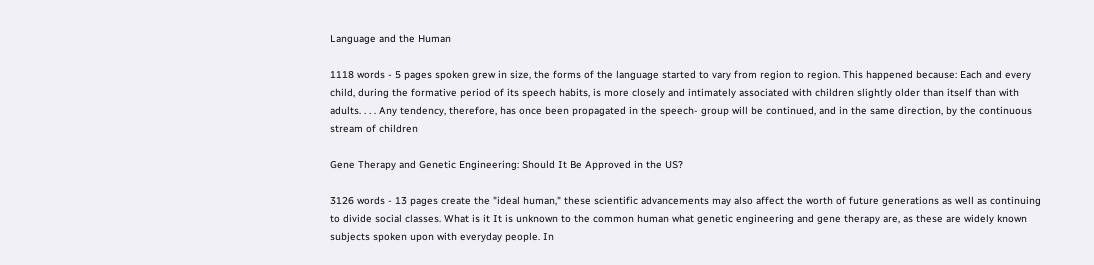Language and the Human

1118 words - 5 pages spoken grew in size, the forms of the language started to vary from region to region. This happened because: Each and every child, during the formative period of its speech habits, is more closely and intimately associated with children slightly older than itself than with adults. . . . Any tendency, therefore, has once been propagated in the speech- group will be continued, and in the same direction, by the continuous stream of children

Gene Therapy and Genetic Engineering: Should It Be Approved in the US?

3126 words - 13 pages create the "ideal human," these scientific advancements may also affect the worth of future generations as well as continuing to divide social classes. What is it It is unknown to the common human what genetic engineering and gene therapy are, as these are widely known subjects spoken upon with everyday people. In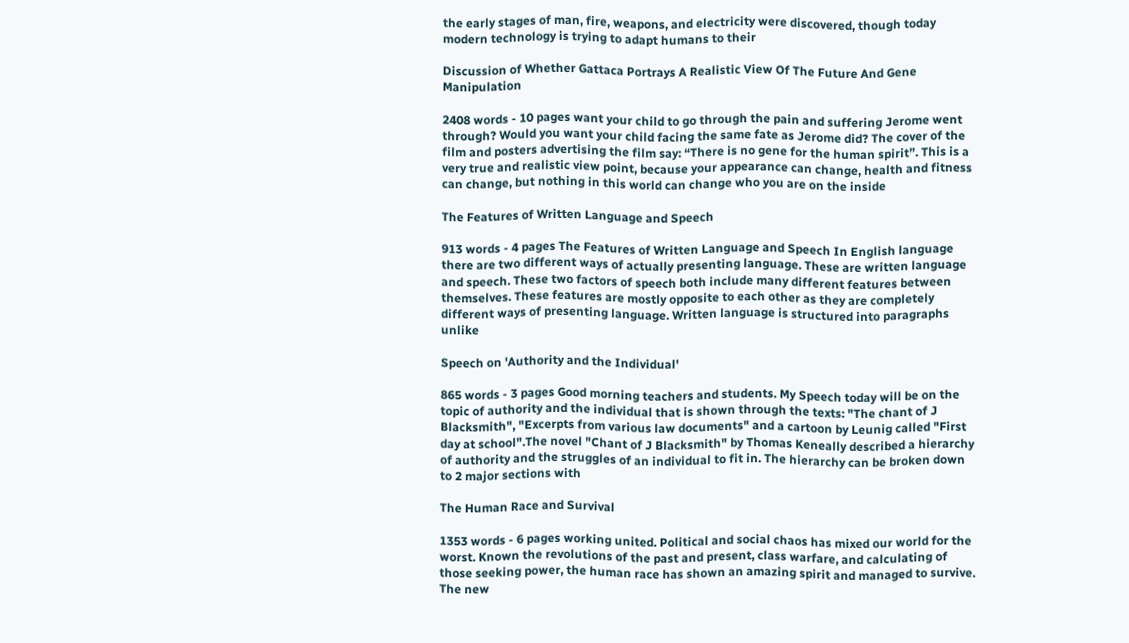the early stages of man, fire, weapons, and electricity were discovered, though today modern technology is trying to adapt humans to their

Discussion of Whether Gattaca Portrays A Realistic View Of The Future And Gene Manipulation

2408 words - 10 pages want your child to go through the pain and suffering Jerome went through? Would you want your child facing the same fate as Jerome did? The cover of the film and posters advertising the film say: “There is no gene for the human spirit”. This is a very true and realistic view point, because your appearance can change, health and fitness can change, but nothing in this world can change who you are on the inside

The Features of Written Language and Speech

913 words - 4 pages The Features of Written Language and Speech In English language there are two different ways of actually presenting language. These are written language and speech. These two factors of speech both include many different features between themselves. These features are mostly opposite to each other as they are completely different ways of presenting language. Written language is structured into paragraphs unlike

Speech on 'Authority and the Individual'

865 words - 3 pages Good morning teachers and students. My Speech today will be on the topic of authority and the individual that is shown through the texts: "The chant of J Blacksmith", "Excerpts from various law documents" and a cartoon by Leunig called "First day at school".The novel "Chant of J Blacksmith" by Thomas Keneally described a hierarchy of authority and the struggles of an individual to fit in. The hierarchy can be broken down to 2 major sections with

The Human Race and Survival

1353 words - 6 pages working united. Political and social chaos has mixed our world for the worst. Known the revolutions of the past and present, class warfare, and calculating of those seeking power, the human race has shown an amazing spirit and managed to survive. The new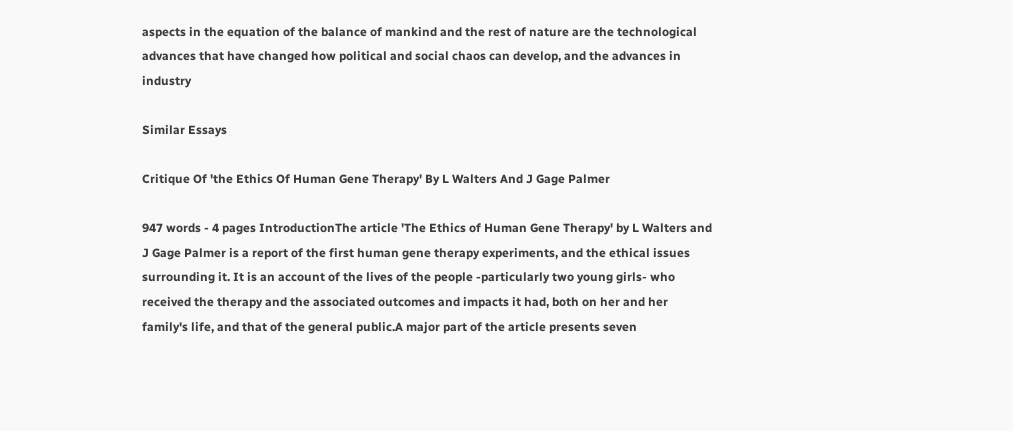aspects in the equation of the balance of mankind and the rest of nature are the technological advances that have changed how political and social chaos can develop, and the advances in industry

Similar Essays

Critique Of 'the Ethics Of Human Gene Therapy' By L Walters And J Gage Palmer

947 words - 4 pages IntroductionThe article 'The Ethics of Human Gene Therapy' by L Walters and J Gage Palmer is a report of the first human gene therapy experiments, and the ethical issues surrounding it. It is an account of the lives of the people -particularly two young girls- who received the therapy and the associated outcomes and impacts it had, both on her and her family's life, and that of the general public.A major part of the article presents seven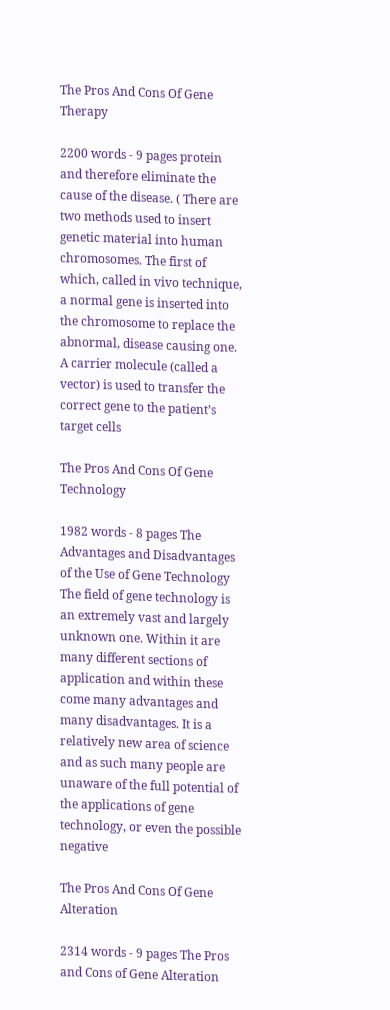The Pros And Cons Of Gene Therapy

2200 words - 9 pages protein and therefore eliminate the cause of the disease. ( There are two methods used to insert genetic material into human chromosomes. The first of which, called in vivo technique, a normal gene is inserted into the chromosome to replace the abnormal, disease causing one. A carrier molecule (called a vector) is used to transfer the correct gene to the patient’s target cells

The Pros And Cons Of Gene Technology

1982 words - 8 pages The Advantages and Disadvantages of the Use of Gene Technology The field of gene technology is an extremely vast and largely unknown one. Within it are many different sections of application and within these come many advantages and many disadvantages. It is a relatively new area of science and as such many people are unaware of the full potential of the applications of gene technology, or even the possible negative

The Pros And Cons Of Gene Alteration

2314 words - 9 pages The Pros and Cons of Gene Alteration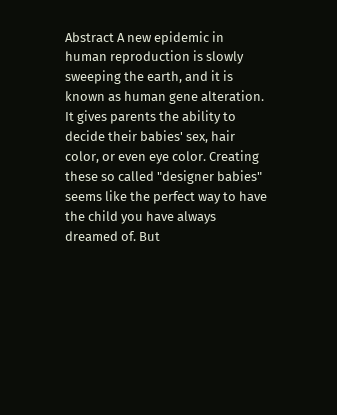Abstract A new epidemic in human reproduction is slowly sweeping the earth, and it is known as human gene alteration. It gives parents the ability to decide their babies' sex, hair color, or even eye color. Creating these so called "designer babies" seems like the perfect way to have the child you have always dreamed of. But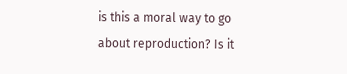is this a moral way to go about reproduction? Is it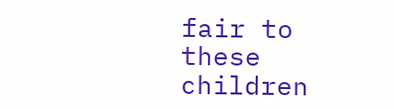fair to these children